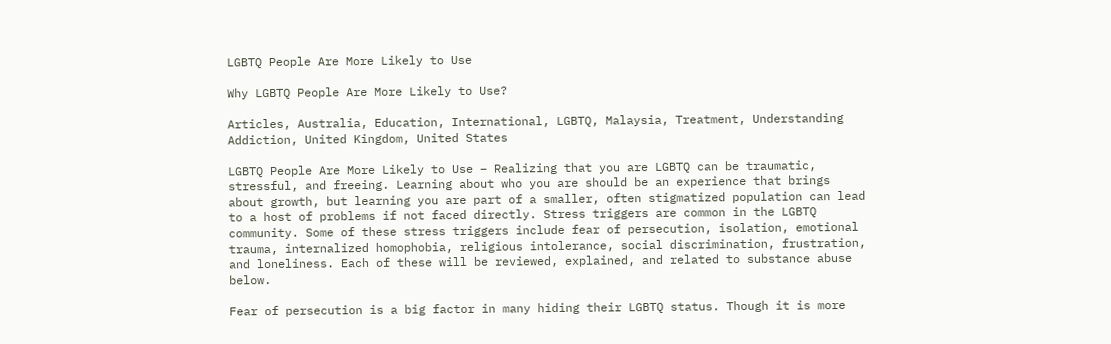LGBTQ People Are More Likely to Use

Why LGBTQ People Are More Likely to Use?

Articles, Australia, Education, International, LGBTQ, Malaysia, Treatment, Understanding Addiction, United Kingdom, United States

LGBTQ People Are More Likely to Use – Realizing that you are LGBTQ can be traumatic, stressful, and freeing. Learning about who you are should be an experience that brings about growth, but learning you are part of a smaller, often stigmatized population can lead to a host of problems if not faced directly. Stress triggers are common in the LGBTQ community. Some of these stress triggers include fear of persecution, isolation, emotional trauma, internalized homophobia, religious intolerance, social discrimination, frustration, and loneliness. Each of these will be reviewed, explained, and related to substance abuse below.

Fear of persecution is a big factor in many hiding their LGBTQ status. Though it is more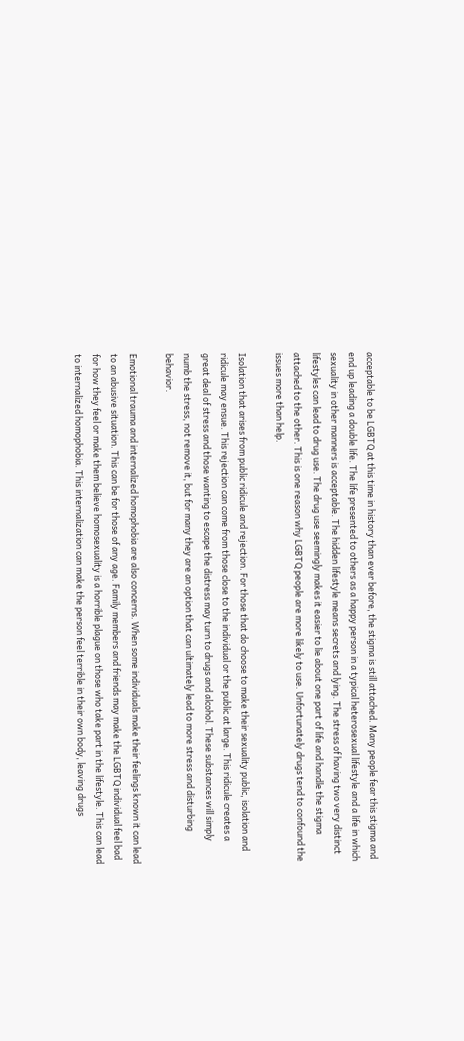acceptable to be LGBTQ at this time in history than ever before, the stigma is still attached. Many people fear this stigma and end up leading a double life. The life presented to others as a happy person in a typical heterosexual lifestyle and a life in which sexuality in other manners is acceptable. The hidden lifestyle means secrets and lying. The stress of having two very distinct lifestyles can lead to drug use. The drug use seemingly makes it easier to lie about one part of life and handle the stigma attached to the other. This is one reason why LGBTQ people are more likely to use. Unfortunately drugs tend to confound the issues more than help.

Isolation that arises from public ridicule and rejection. For those that do choose to make their sexuality public, isolation and ridicule may ensue. This rejection can come from those close to the individual or the public at large. This ridicule creates a great deal of stress and those wanting to escape the distress may turn to drugs and alcohol. These substances will simply numb the stress, not remove it, but for many they are an option that can ultimately lead to more stress and disturbing behavior.

Emotional trauma and internalized homophobia are also concerns. When some individuals make their feelings known it can lead to an abusive situation. This can be for those of any age. Family members and friends may make the LGBTQ individual feel bad for how they feel or make them believe homosexuality is a horrible plague on those who take part in the lifestyle. This can lead to internalized homophobia. This internalization can make the person feel terrible in their own body, leaving drugs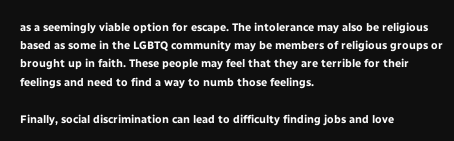as a seemingly viable option for escape. The intolerance may also be religious based as some in the LGBTQ community may be members of religious groups or brought up in faith. These people may feel that they are terrible for their feelings and need to find a way to numb those feelings.

Finally, social discrimination can lead to difficulty finding jobs and love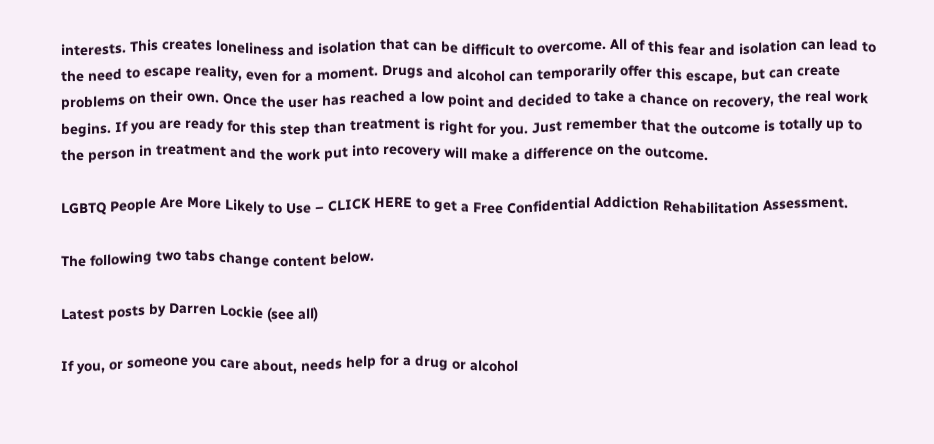interests. This creates loneliness and isolation that can be difficult to overcome. All of this fear and isolation can lead to the need to escape reality, even for a moment. Drugs and alcohol can temporarily offer this escape, but can create problems on their own. Once the user has reached a low point and decided to take a chance on recovery, the real work begins. If you are ready for this step than treatment is right for you. Just remember that the outcome is totally up to the person in treatment and the work put into recovery will make a difference on the outcome.

LGBTQ People Are More Likely to Use – CLICK HERE to get a Free Confidential Addiction Rehabilitation Assessment.

The following two tabs change content below.

Latest posts by Darren Lockie (see all)

If you, or someone you care about, needs help for a drug or alcohol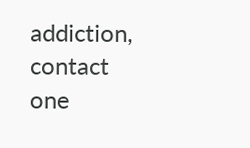addiction, contact one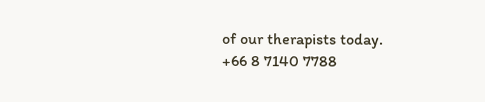of our therapists today.
+66 8 7140 7788